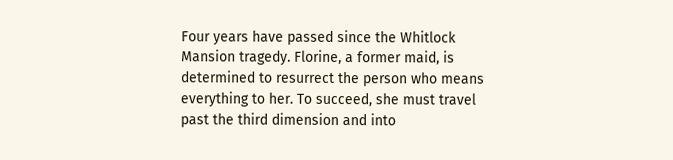Four years have passed since the Whitlock Mansion tragedy. Florine, a former maid, is determined to resurrect the person who means everything to her. To succeed, she must travel past the third dimension and into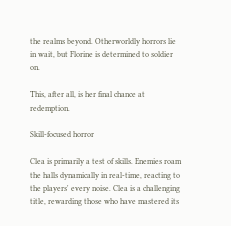the realms beyond. Otherworldly horrors lie in wait, but Florine is determined to soldier on.

This, after all, is her final chance at redemption.

Skill-focused horror

Clea is primarily a test of skills. Enemies roam the halls dynamically in real-time, reacting to the players' every noise. Clea is a challenging title, rewarding those who have mastered its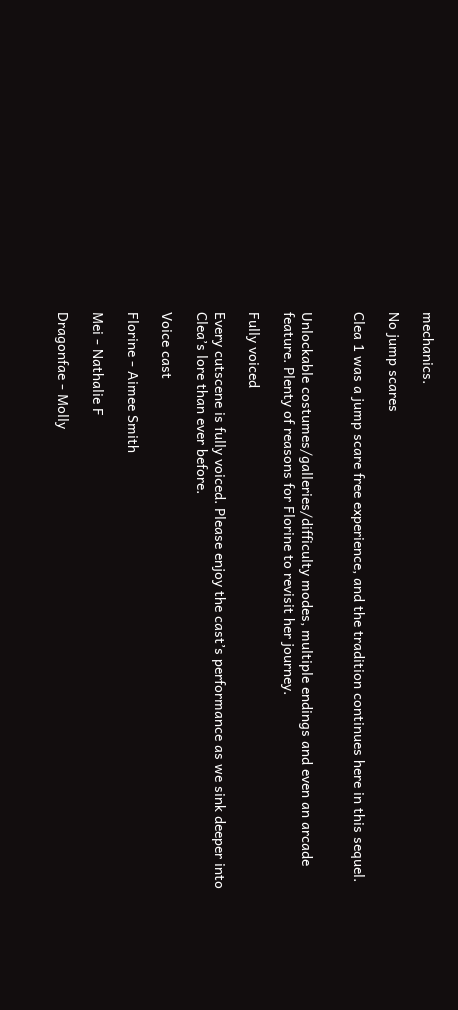mechanics.

No jump scares

Clea 1 was a jump scare free experience, and the tradition continues here in this sequel.


Unlockable costumes/galleries/difficulty modes, multiple endings and even an arcade feature. Plenty of reasons for Florine to revisit her journey.

Fully voiced

Every cutscene is fully voiced. Please enjoy the cast’s performance as we sink deeper into Clea’s lore than ever before.

Voice cast

Florine - Aimee Smith

Mei - Nathalie F

Dragonfae - Molly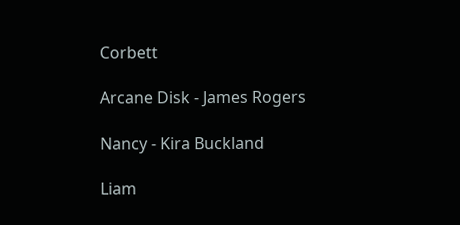Corbett

Arcane Disk - James Rogers

Nancy - Kira Buckland

Liam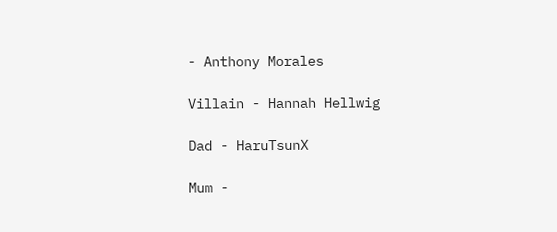- Anthony Morales

Villain - Hannah Hellwig

Dad - HaruTsunX

Mum -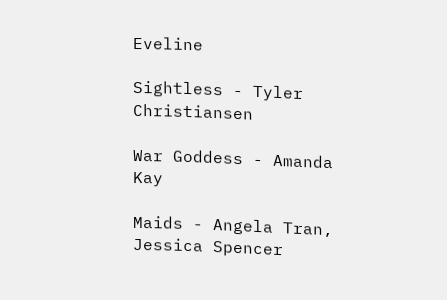Eveline

Sightless - Tyler Christiansen

War Goddess - Amanda Kay

Maids - Angela Tran, Jessica Spencer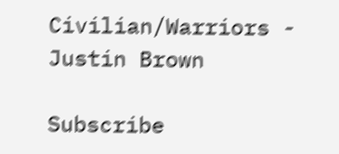Civilian/Warriors - Justin Brown

Subscribe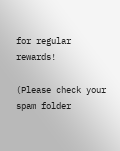for regular rewards!

(Please check your spam folder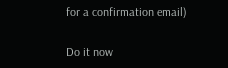for a confirmation email)

Do it now